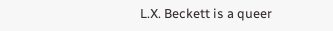L.X. Beckett is a queer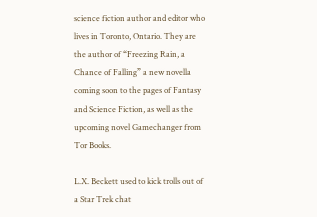science fiction author and editor who lives in Toronto, Ontario. They are the author of “Freezing Rain, a Chance of Falling” a new novella coming soon to the pages of Fantasy and Science Fiction, as well as the upcoming novel Gamechanger from Tor Books.

L.X. Beckett used to kick trolls out of a Star Trek chat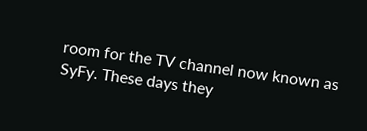room for the TV channel now known as SyFy. These days they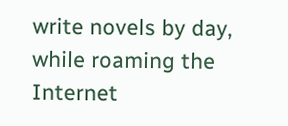write novels by day, while roaming the Internet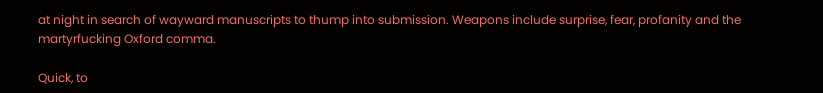at night in search of wayward manuscripts to thump into submission. Weapons include surprise, fear, profanity and the martyrfucking Oxford comma.

Quick, to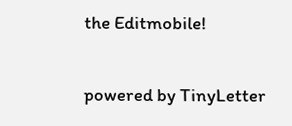the Editmobile!

powered by TinyLetter